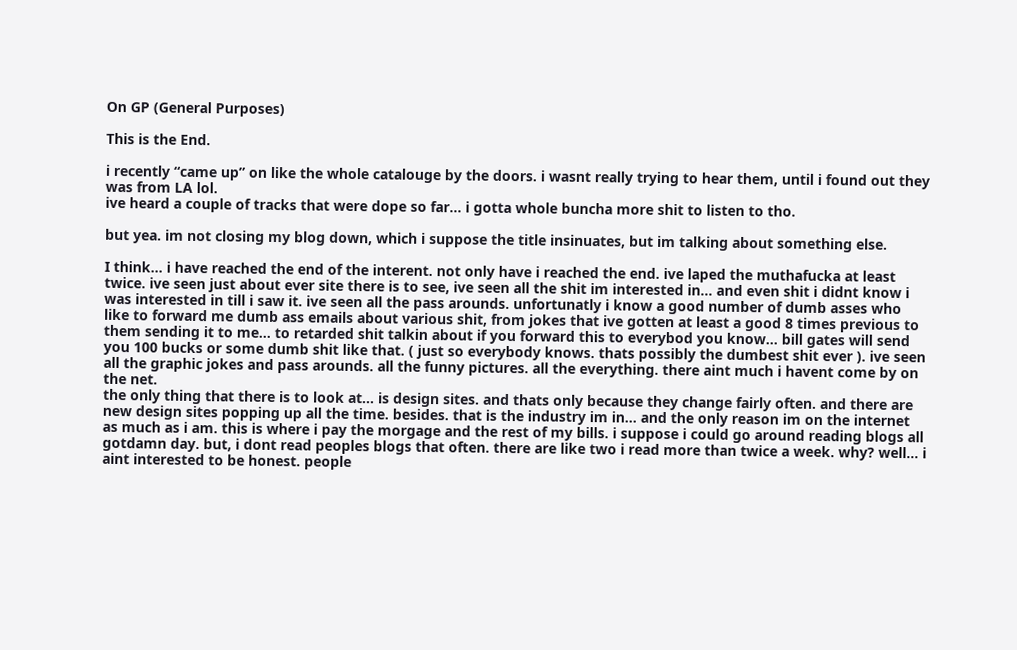On GP (General Purposes)

This is the End.

i recently “came up” on like the whole catalouge by the doors. i wasnt really trying to hear them, until i found out they was from LA lol.
ive heard a couple of tracks that were dope so far… i gotta whole buncha more shit to listen to tho.

but yea. im not closing my blog down, which i suppose the title insinuates, but im talking about something else.

I think… i have reached the end of the interent. not only have i reached the end. ive laped the muthafucka at least twice. ive seen just about ever site there is to see, ive seen all the shit im interested in… and even shit i didnt know i was interested in till i saw it. ive seen all the pass arounds. unfortunatly i know a good number of dumb asses who like to forward me dumb ass emails about various shit, from jokes that ive gotten at least a good 8 times previous to them sending it to me… to retarded shit talkin about if you forward this to everybod you know… bill gates will send you 100 bucks or some dumb shit like that. ( just so everybody knows. thats possibly the dumbest shit ever ). ive seen all the graphic jokes and pass arounds. all the funny pictures. all the everything. there aint much i havent come by on the net.
the only thing that there is to look at… is design sites. and thats only because they change fairly often. and there are new design sites popping up all the time. besides. that is the industry im in… and the only reason im on the internet as much as i am. this is where i pay the morgage and the rest of my bills. i suppose i could go around reading blogs all gotdamn day. but, i dont read peoples blogs that often. there are like two i read more than twice a week. why? well… i aint interested to be honest. people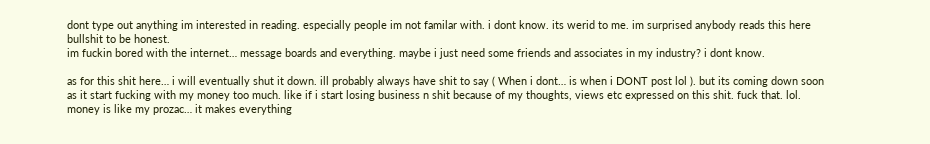dont type out anything im interested in reading. especially people im not familar with. i dont know. its werid to me. im surprised anybody reads this here bullshit to be honest.
im fuckin bored with the internet… message boards and everything. maybe i just need some friends and associates in my industry? i dont know.

as for this shit here… i will eventually shut it down. ill probably always have shit to say ( When i dont… is when i DONT post lol ). but its coming down soon as it start fucking with my money too much. like if i start losing business n shit because of my thoughts, views etc expressed on this shit. fuck that. lol. money is like my prozac… it makes everything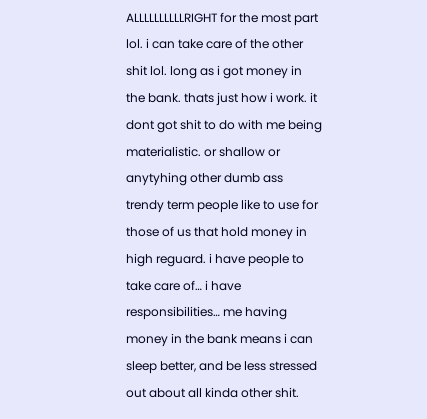ALLLLLLLLLLRIGHT for the most part lol. i can take care of the other shit lol. long as i got money in the bank. thats just how i work. it dont got shit to do with me being materialistic. or shallow or anytyhing other dumb ass trendy term people like to use for those of us that hold money in high reguard. i have people to take care of… i have responsibilities… me having money in the bank means i can sleep better, and be less stressed out about all kinda other shit.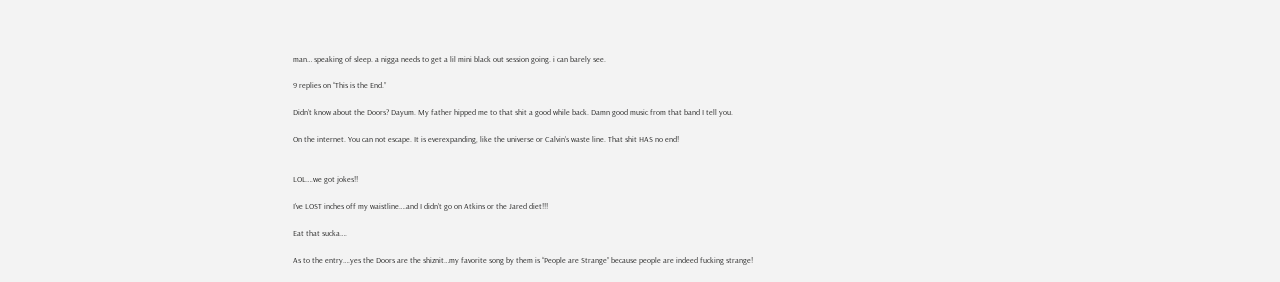man… speaking of sleep. a nigga needs to get a lil mini black out session going. i can barely see.

9 replies on “This is the End.”

Didn’t know about the Doors? Dayum. My father hipped me to that shit a good while back. Damn good music from that band I tell you.

On the internet. You can not escape. It is everexpanding, like the universe or Calvin’s waste line. That shit HAS no end!


LOL….we got jokes!!

I’ve LOST inches off my waistline….and I didn’t go on Atkins or the Jared diet!!!

Eat that sucka….

As to the entry….yes the Doors are the shiznit…my favorite song by them is “People are Strange” because people are indeed fucking strange!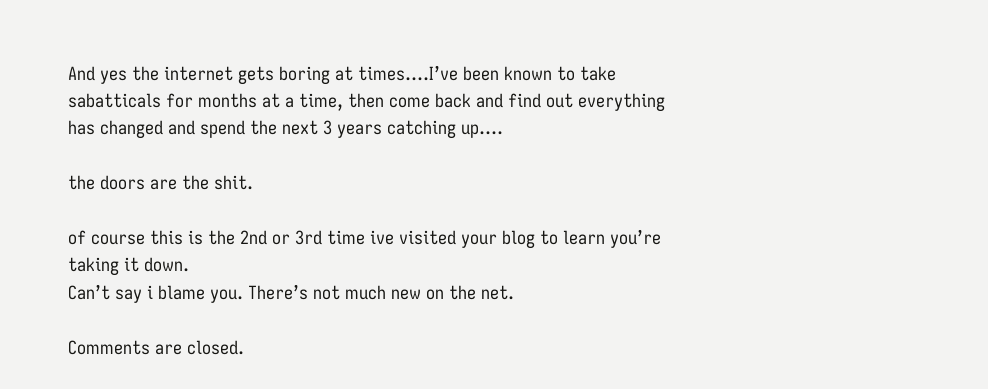And yes the internet gets boring at times….I’ve been known to take sabatticals for months at a time, then come back and find out everything has changed and spend the next 3 years catching up….

the doors are the shit.

of course this is the 2nd or 3rd time ive visited your blog to learn you’re taking it down.
Can’t say i blame you. There’s not much new on the net.

Comments are closed.